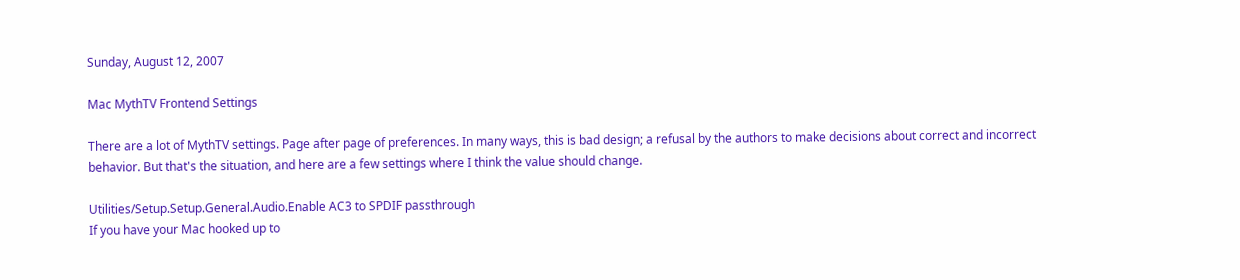Sunday, August 12, 2007

Mac MythTV Frontend Settings

There are a lot of MythTV settings. Page after page of preferences. In many ways, this is bad design; a refusal by the authors to make decisions about correct and incorrect behavior. But that's the situation, and here are a few settings where I think the value should change.

Utilities/Setup.Setup.General.Audio.Enable AC3 to SPDIF passthrough
If you have your Mac hooked up to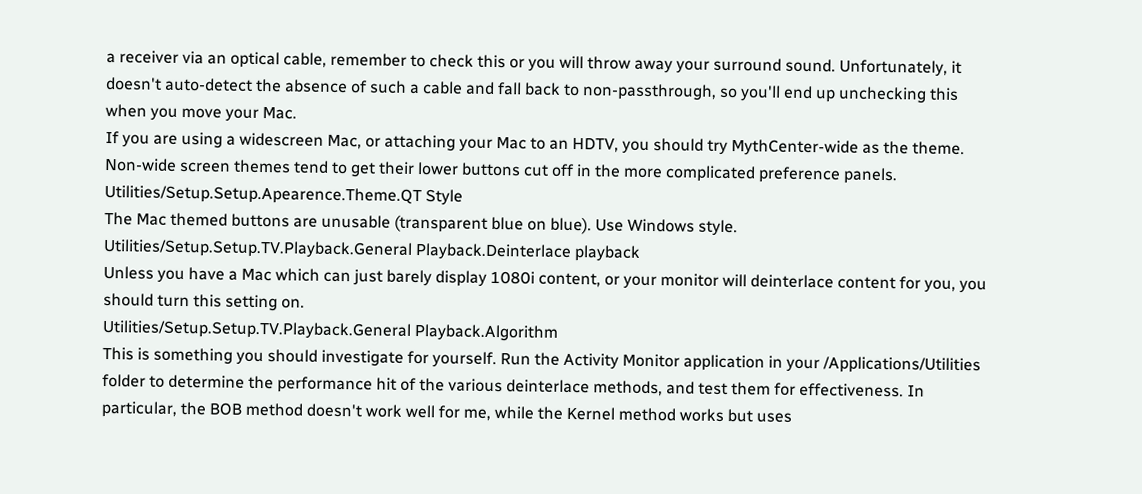a receiver via an optical cable, remember to check this or you will throw away your surround sound. Unfortunately, it doesn't auto-detect the absence of such a cable and fall back to non-passthrough, so you'll end up unchecking this when you move your Mac.
If you are using a widescreen Mac, or attaching your Mac to an HDTV, you should try MythCenter-wide as the theme. Non-wide screen themes tend to get their lower buttons cut off in the more complicated preference panels.
Utilities/Setup.Setup.Apearence.Theme.QT Style
The Mac themed buttons are unusable (transparent blue on blue). Use Windows style.
Utilities/Setup.Setup.TV.Playback.General Playback.Deinterlace playback
Unless you have a Mac which can just barely display 1080i content, or your monitor will deinterlace content for you, you should turn this setting on.
Utilities/Setup.Setup.TV.Playback.General Playback.Algorithm
This is something you should investigate for yourself. Run the Activity Monitor application in your /Applications/Utilities folder to determine the performance hit of the various deinterlace methods, and test them for effectiveness. In particular, the BOB method doesn't work well for me, while the Kernel method works but uses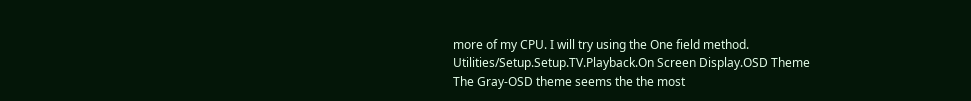more of my CPU. I will try using the One field method.
Utilities/Setup.Setup.TV.Playback.On Screen Display.OSD Theme
The Gray-OSD theme seems the the most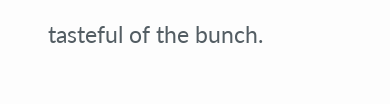tasteful of the bunch.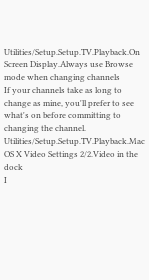Utilities/Setup.Setup.TV.Playback.On Screen Display.Always use Browse mode when changing channels
If your channels take as long to change as mine, you'll prefer to see what's on before committing to changing the channel.
Utilities/Setup.Setup.TV.Playback.Mac OS X Video Settings 2/2.Video in the dock
I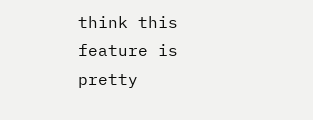think this feature is pretty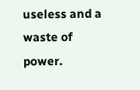useless and a waste of power.